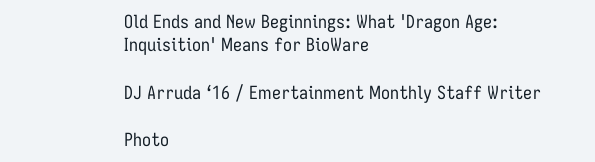Old Ends and New Beginnings: What 'Dragon Age: Inquisition' Means for BioWare

DJ Arruda ‘16 / Emertainment Monthly Staff Writer

Photo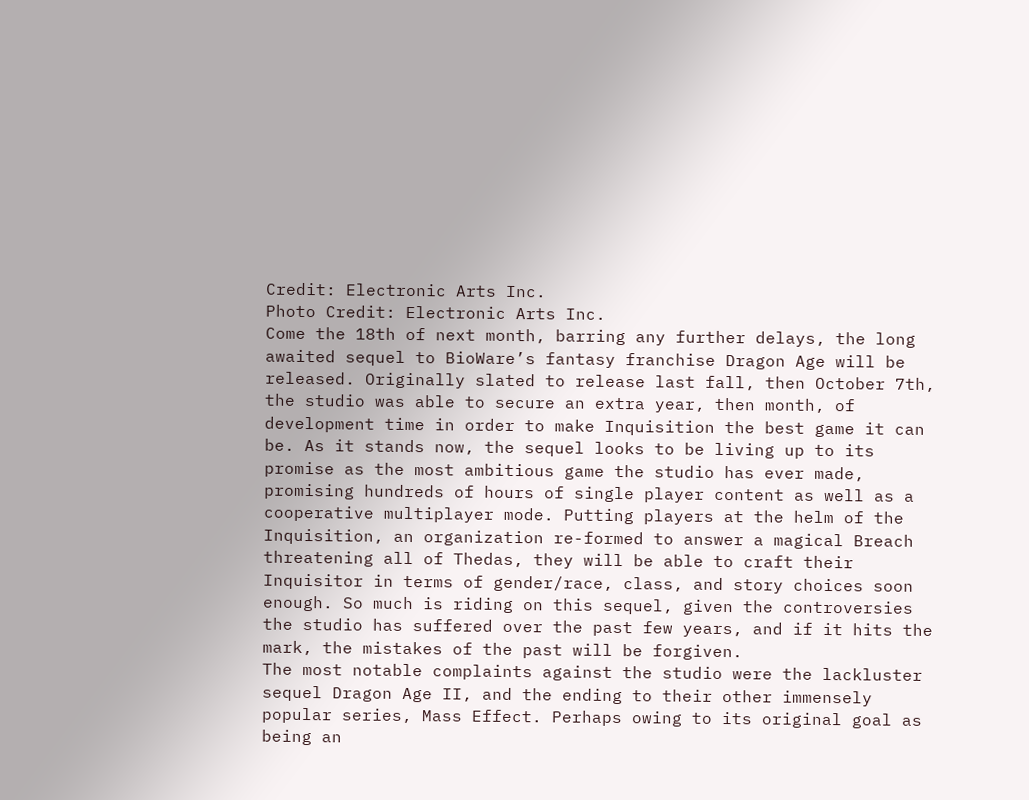Credit: Electronic Arts Inc.
Photo Credit: Electronic Arts Inc.
Come the 18th of next month, barring any further delays, the long awaited sequel to BioWare’s fantasy franchise Dragon Age will be released. Originally slated to release last fall, then October 7th, the studio was able to secure an extra year, then month, of development time in order to make Inquisition the best game it can be. As it stands now, the sequel looks to be living up to its promise as the most ambitious game the studio has ever made, promising hundreds of hours of single player content as well as a cooperative multiplayer mode. Putting players at the helm of the Inquisition, an organization re-formed to answer a magical Breach threatening all of Thedas, they will be able to craft their Inquisitor in terms of gender/race, class, and story choices soon enough. So much is riding on this sequel, given the controversies the studio has suffered over the past few years, and if it hits the mark, the mistakes of the past will be forgiven.
The most notable complaints against the studio were the lackluster sequel Dragon Age II, and the ending to their other immensely popular series, Mass Effect. Perhaps owing to its original goal as being an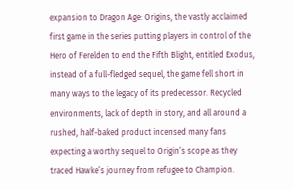expansion to Dragon Age: Origins, the vastly acclaimed first game in the series putting players in control of the Hero of Ferelden to end the Fifth Blight, entitled Exodus, instead of a full-fledged sequel, the game fell short in many ways to the legacy of its predecessor. Recycled environments, lack of depth in story, and all around a rushed, half-baked product incensed many fans expecting a worthy sequel to Origin’s scope as they traced Hawke’s journey from refugee to Champion.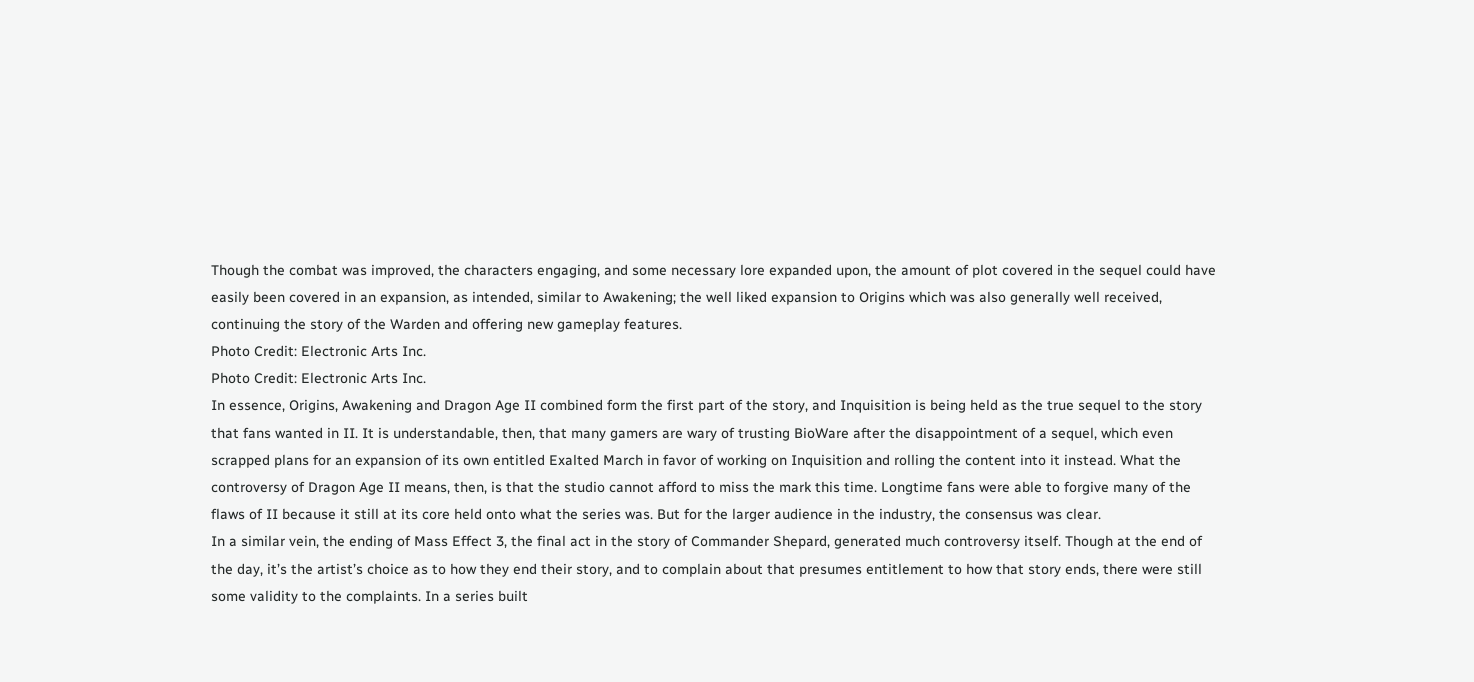Though the combat was improved, the characters engaging, and some necessary lore expanded upon, the amount of plot covered in the sequel could have easily been covered in an expansion, as intended, similar to Awakening; the well liked expansion to Origins which was also generally well received, continuing the story of the Warden and offering new gameplay features.
Photo Credit: Electronic Arts Inc.
Photo Credit: Electronic Arts Inc.
In essence, Origins, Awakening and Dragon Age II combined form the first part of the story, and Inquisition is being held as the true sequel to the story that fans wanted in II. It is understandable, then, that many gamers are wary of trusting BioWare after the disappointment of a sequel, which even scrapped plans for an expansion of its own entitled Exalted March in favor of working on Inquisition and rolling the content into it instead. What the controversy of Dragon Age II means, then, is that the studio cannot afford to miss the mark this time. Longtime fans were able to forgive many of the flaws of II because it still at its core held onto what the series was. But for the larger audience in the industry, the consensus was clear.
In a similar vein, the ending of Mass Effect 3, the final act in the story of Commander Shepard, generated much controversy itself. Though at the end of the day, it’s the artist’s choice as to how they end their story, and to complain about that presumes entitlement to how that story ends, there were still some validity to the complaints. In a series built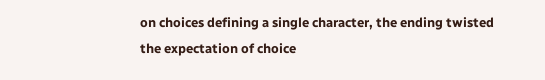on choices defining a single character, the ending twisted the expectation of choice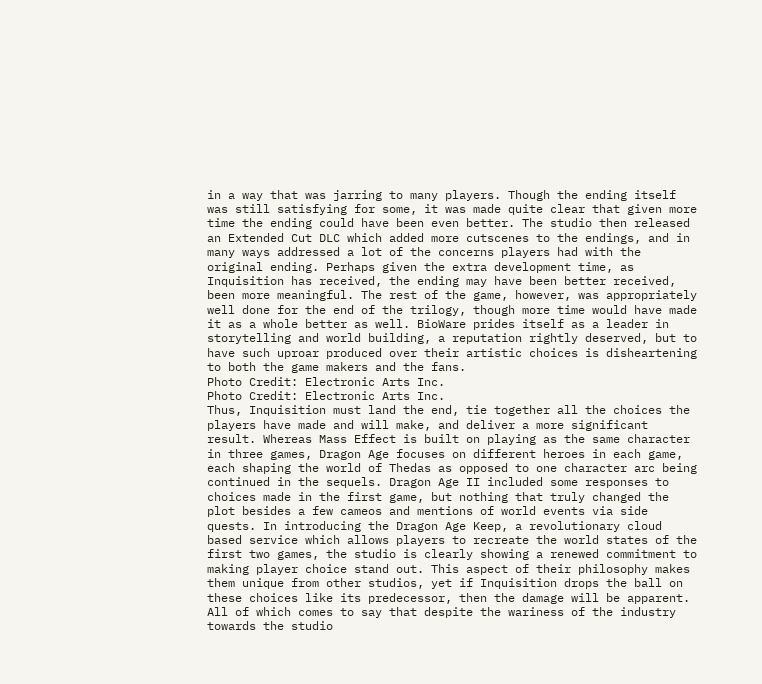in a way that was jarring to many players. Though the ending itself was still satisfying for some, it was made quite clear that given more time the ending could have been even better. The studio then released an Extended Cut DLC which added more cutscenes to the endings, and in many ways addressed a lot of the concerns players had with the original ending. Perhaps given the extra development time, as Inquisition has received, the ending may have been better received, been more meaningful. The rest of the game, however, was appropriately well done for the end of the trilogy, though more time would have made it as a whole better as well. BioWare prides itself as a leader in storytelling and world building, a reputation rightly deserved, but to have such uproar produced over their artistic choices is disheartening to both the game makers and the fans.
Photo Credit: Electronic Arts Inc.
Photo Credit: Electronic Arts Inc.
Thus, Inquisition must land the end, tie together all the choices the players have made and will make, and deliver a more significant result. Whereas Mass Effect is built on playing as the same character in three games, Dragon Age focuses on different heroes in each game, each shaping the world of Thedas as opposed to one character arc being continued in the sequels. Dragon Age II included some responses to choices made in the first game, but nothing that truly changed the plot besides a few cameos and mentions of world events via side quests. In introducing the Dragon Age Keep, a revolutionary cloud based service which allows players to recreate the world states of the first two games, the studio is clearly showing a renewed commitment to making player choice stand out. This aspect of their philosophy makes them unique from other studios, yet if Inquisition drops the ball on these choices like its predecessor, then the damage will be apparent.
All of which comes to say that despite the wariness of the industry towards the studio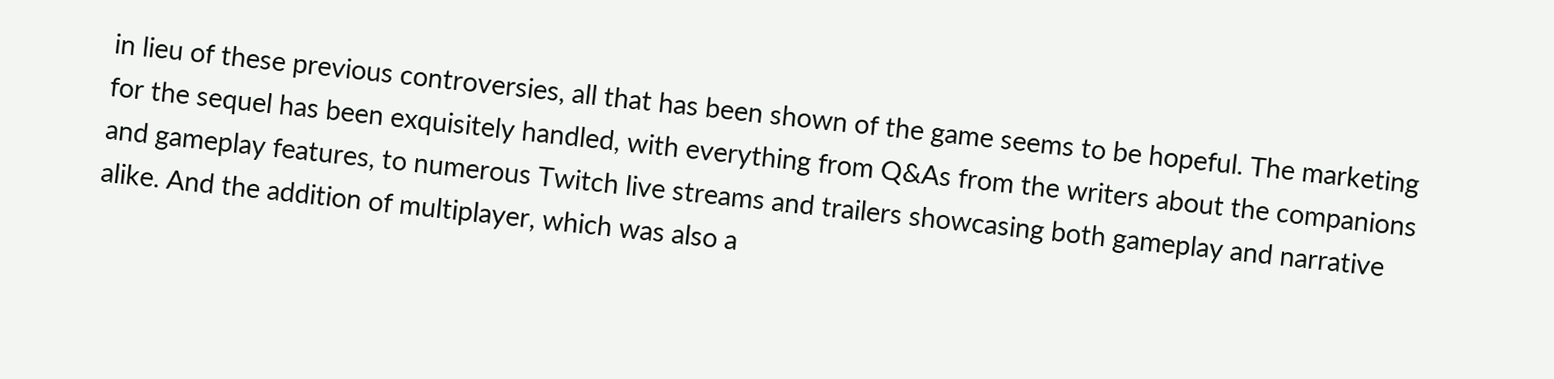in lieu of these previous controversies, all that has been shown of the game seems to be hopeful. The marketing for the sequel has been exquisitely handled, with everything from Q&As from the writers about the companions and gameplay features, to numerous Twitch live streams and trailers showcasing both gameplay and narrative alike. And the addition of multiplayer, which was also a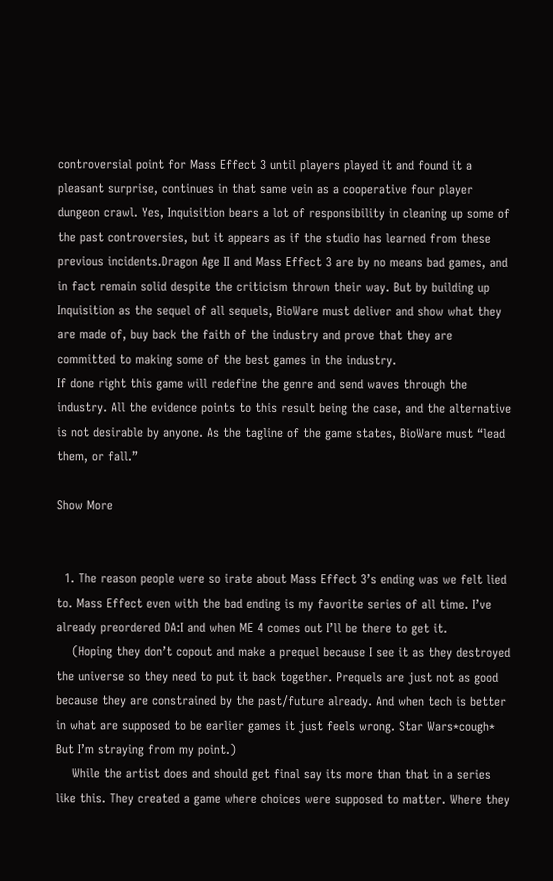controversial point for Mass Effect 3 until players played it and found it a pleasant surprise, continues in that same vein as a cooperative four player dungeon crawl. Yes, Inquisition bears a lot of responsibility in cleaning up some of the past controversies, but it appears as if the studio has learned from these previous incidents.Dragon Age II and Mass Effect 3 are by no means bad games, and in fact remain solid despite the criticism thrown their way. But by building up Inquisition as the sequel of all sequels, BioWare must deliver and show what they are made of, buy back the faith of the industry and prove that they are committed to making some of the best games in the industry.
If done right this game will redefine the genre and send waves through the industry. All the evidence points to this result being the case, and the alternative is not desirable by anyone. As the tagline of the game states, BioWare must “lead them, or fall.”

Show More


  1. The reason people were so irate about Mass Effect 3’s ending was we felt lied to. Mass Effect even with the bad ending is my favorite series of all time. I’ve already preordered DA:I and when ME 4 comes out I’ll be there to get it.
    (Hoping they don’t copout and make a prequel because I see it as they destroyed the universe so they need to put it back together. Prequels are just not as good because they are constrained by the past/future already. And when tech is better in what are supposed to be earlier games it just feels wrong. Star Wars*cough* But I’m straying from my point.)
    While the artist does and should get final say its more than that in a series like this. They created a game where choices were supposed to matter. Where they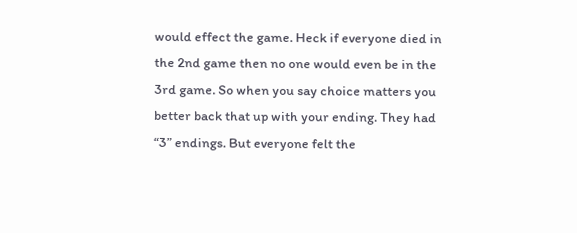would effect the game. Heck if everyone died in the 2nd game then no one would even be in the 3rd game. So when you say choice matters you better back that up with your ending. They had “3” endings. But everyone felt the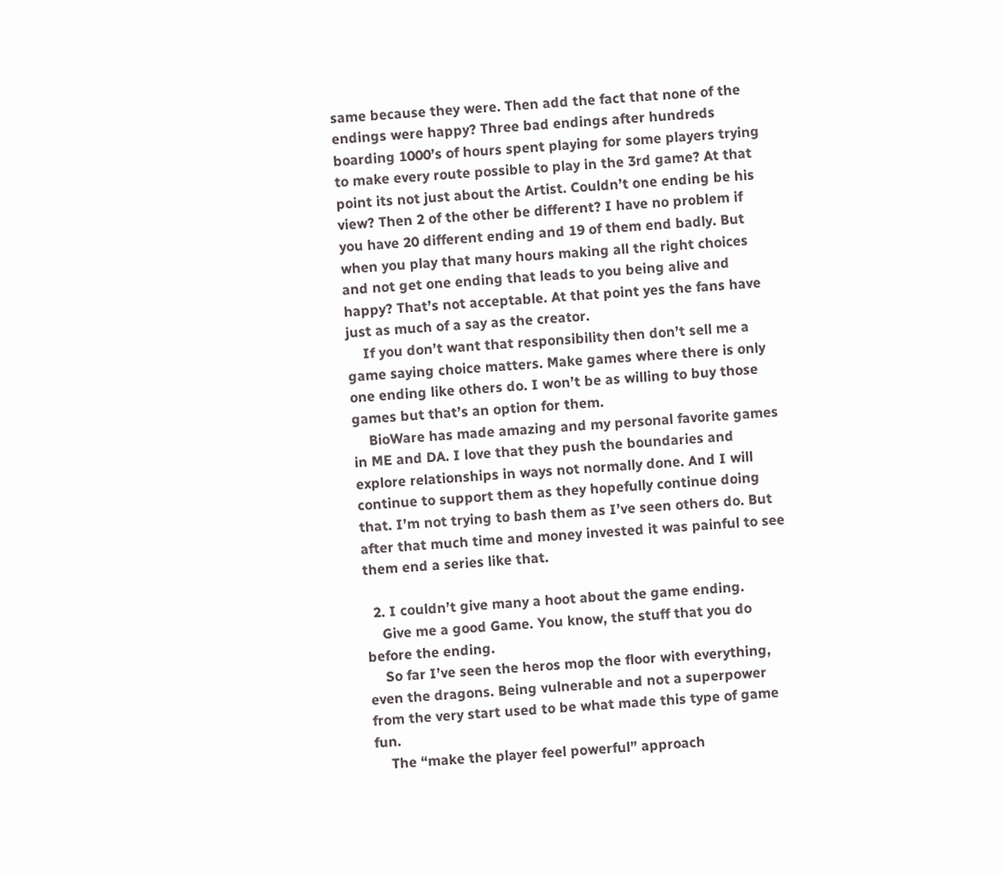same because they were. Then add the fact that none of the endings were happy? Three bad endings after hundreds boarding 1000’s of hours spent playing for some players trying to make every route possible to play in the 3rd game? At that point its not just about the Artist. Couldn’t one ending be his view? Then 2 of the other be different? I have no problem if you have 20 different ending and 19 of them end badly. But when you play that many hours making all the right choices and not get one ending that leads to you being alive and happy? That’s not acceptable. At that point yes the fans have just as much of a say as the creator.
    If you don’t want that responsibility then don’t sell me a game saying choice matters. Make games where there is only one ending like others do. I won’t be as willing to buy those games but that’s an option for them.
    BioWare has made amazing and my personal favorite games in ME and DA. I love that they push the boundaries and explore relationships in ways not normally done. And I will continue to support them as they hopefully continue doing that. I’m not trying to bash them as I’ve seen others do. But after that much time and money invested it was painful to see them end a series like that.

  2. I couldn’t give many a hoot about the game ending.
    Give me a good Game. You know, the stuff that you do before the ending.
    So far I’ve seen the heros mop the floor with everything, even the dragons. Being vulnerable and not a superpower from the very start used to be what made this type of game fun.
    The “make the player feel powerful” approach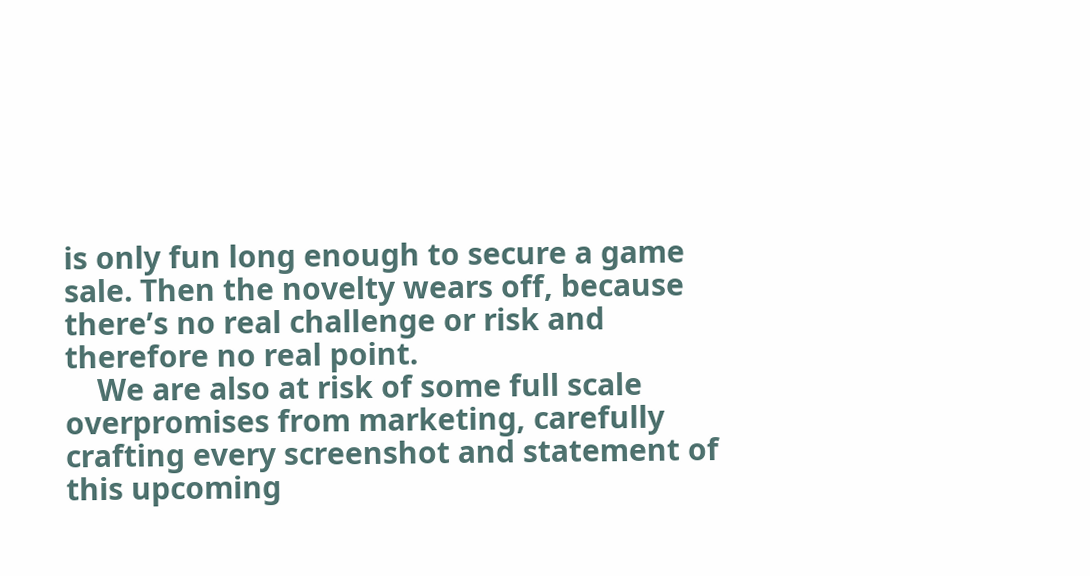is only fun long enough to secure a game sale. Then the novelty wears off, because there’s no real challenge or risk and therefore no real point.
    We are also at risk of some full scale overpromises from marketing, carefully crafting every screenshot and statement of this upcoming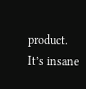product. It’s insane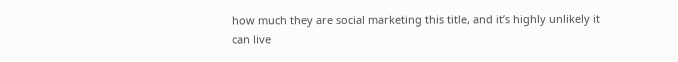how much they are social marketing this title, and it’s highly unlikely it can live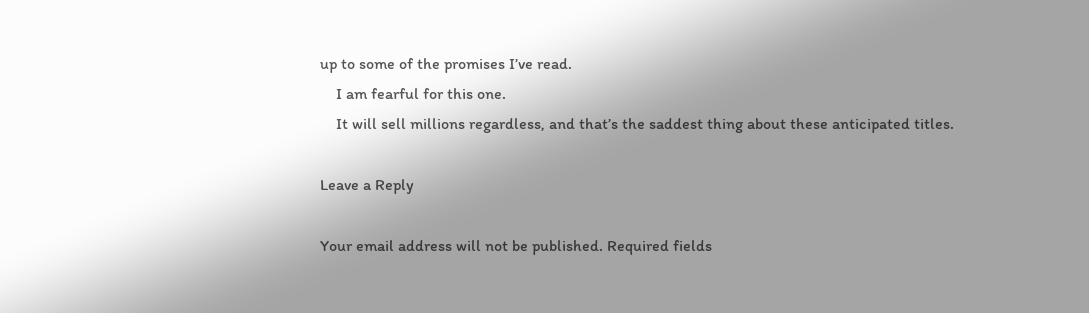up to some of the promises I’ve read.
    I am fearful for this one.
    It will sell millions regardless, and that’s the saddest thing about these anticipated titles.

Leave a Reply

Your email address will not be published. Required fields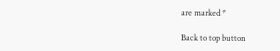are marked *

Back to top button